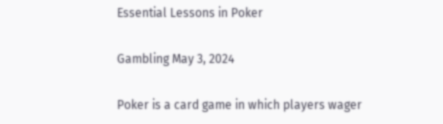Essential Lessons in Poker

Gambling May 3, 2024

Poker is a card game in which players wager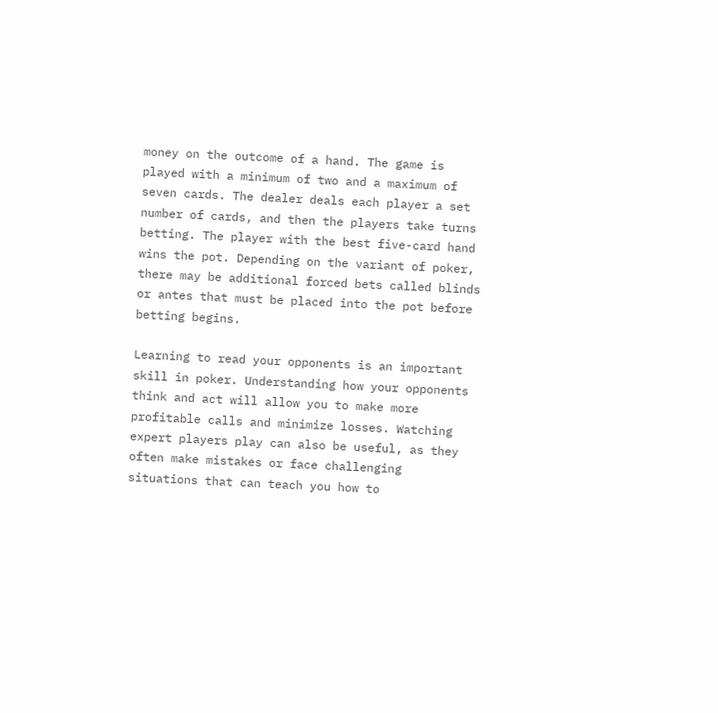money on the outcome of a hand. The game is played with a minimum of two and a maximum of seven cards. The dealer deals each player a set number of cards, and then the players take turns betting. The player with the best five-card hand wins the pot. Depending on the variant of poker, there may be additional forced bets called blinds or antes that must be placed into the pot before betting begins.

Learning to read your opponents is an important skill in poker. Understanding how your opponents think and act will allow you to make more profitable calls and minimize losses. Watching expert players play can also be useful, as they often make mistakes or face challenging situations that can teach you how to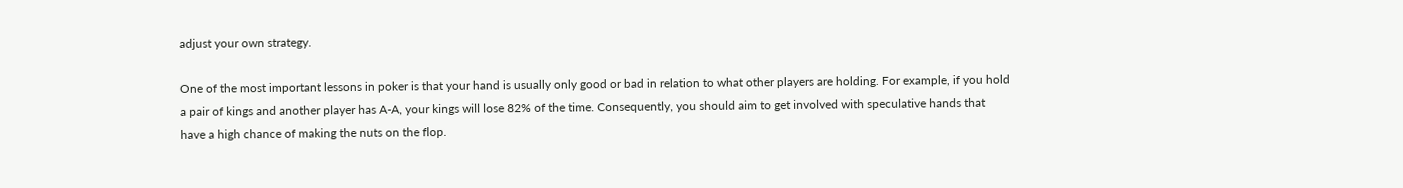adjust your own strategy.

One of the most important lessons in poker is that your hand is usually only good or bad in relation to what other players are holding. For example, if you hold a pair of kings and another player has A-A, your kings will lose 82% of the time. Consequently, you should aim to get involved with speculative hands that have a high chance of making the nuts on the flop.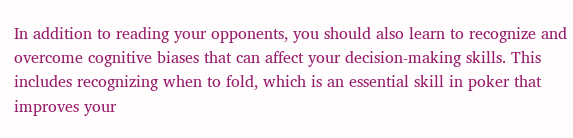In addition to reading your opponents, you should also learn to recognize and overcome cognitive biases that can affect your decision-making skills. This includes recognizing when to fold, which is an essential skill in poker that improves your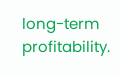long-term profitability.